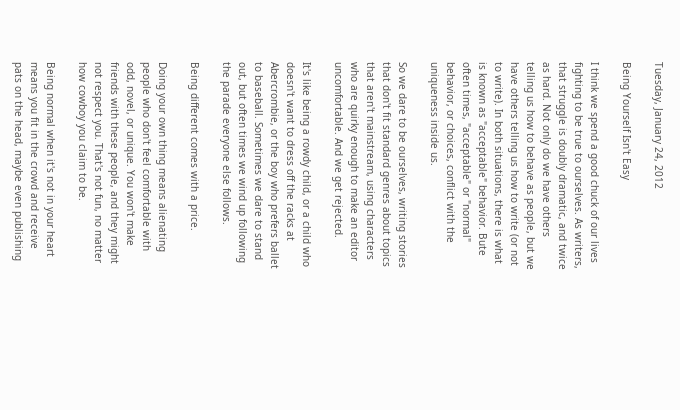Tuesday, January 24, 2012

Being Yourself Isn't Easy

I think we spend a good chuck of our lives fighting to be true to ourselves. As writers, that struggle is doubly dramatic, and twice as hard. Not only do we have others telling us how to behave as people, but we have others telling us how to write (or not to write). In both situations, there is what is known as "acceptable" behavior. Bute often times, "acceptable" or "normal" behavior, or choices, conflict with the uniqueness inside us.

So we dare to be ourselves, writing stories that don't fit standard genres about topics that aren't mainstream, using characters who are quirky enough to make an editor uncomfortable. And we get rejected.

It's like being a rowdy child, or a child who doesn't want to dress off the racks at Abercrombie, or the boy who prefers ballet to baseball. Sometimes we dare to stand out, but often times we wind up following the parade everyone else follows.

Being different comes with a price.

Doing your own thing means alienating people who don't feel comfortable with odd, novel, or unique. You won't make friends with these people, and they might not respect you. That's not fun, no matter how cowboy you claim to be.

Being normal when it's not in your heart means you fit in the crowd and receive pats on the head, maybe even publishing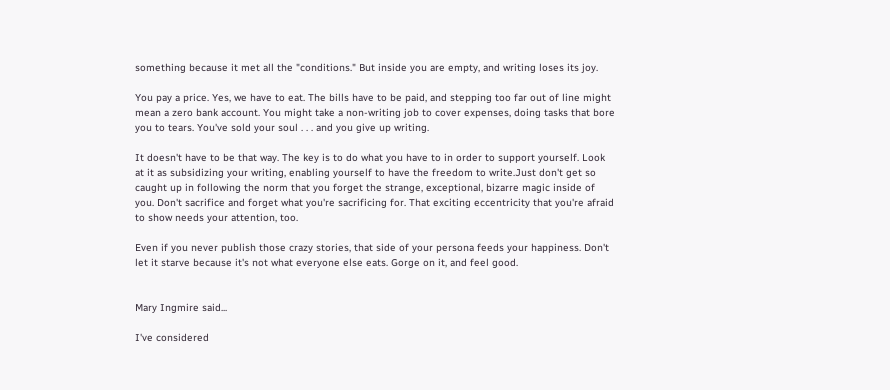something because it met all the "conditions." But inside you are empty, and writing loses its joy.

You pay a price. Yes, we have to eat. The bills have to be paid, and stepping too far out of line might mean a zero bank account. You might take a non-writing job to cover expenses, doing tasks that bore you to tears. You've sold your soul . . . and you give up writing.

It doesn't have to be that way. The key is to do what you have to in order to support yourself. Look at it as subsidizing your writing, enabling yourself to have the freedom to write.Just don't get so caught up in following the norm that you forget the strange, exceptional, bizarre magic inside of you. Don't sacrifice and forget what you're sacrificing for. That exciting eccentricity that you're afraid to show needs your attention, too.

Even if you never publish those crazy stories, that side of your persona feeds your happiness. Don't let it starve because it's not what everyone else eats. Gorge on it, and feel good.


Mary Ingmire said...

I've considered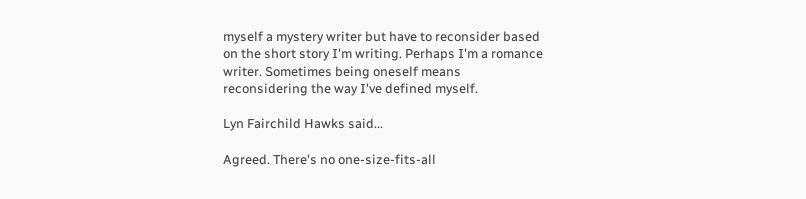myself a mystery writer but have to reconsider based on the short story I'm writing. Perhaps I'm a romance writer. Sometimes being oneself means reconsidering the way I've defined myself.

Lyn Fairchild Hawks said...

Agreed. There's no one-size-fits-all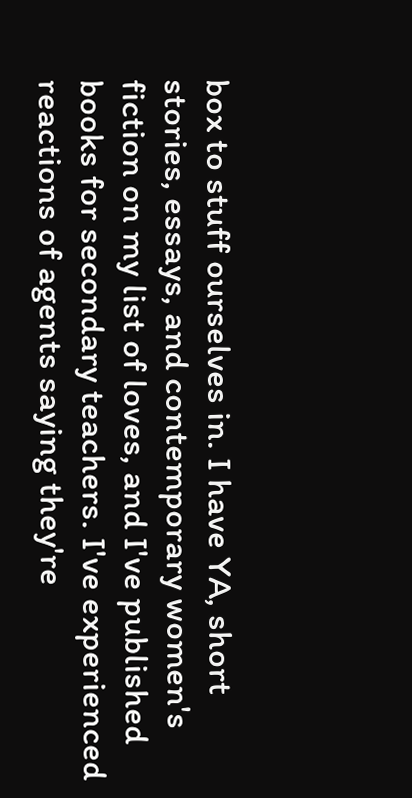box to stuff ourselves in. I have YA, short stories, essays, and contemporary women's fiction on my list of loves, and I've published books for secondary teachers. I've experienced reactions of agents saying they're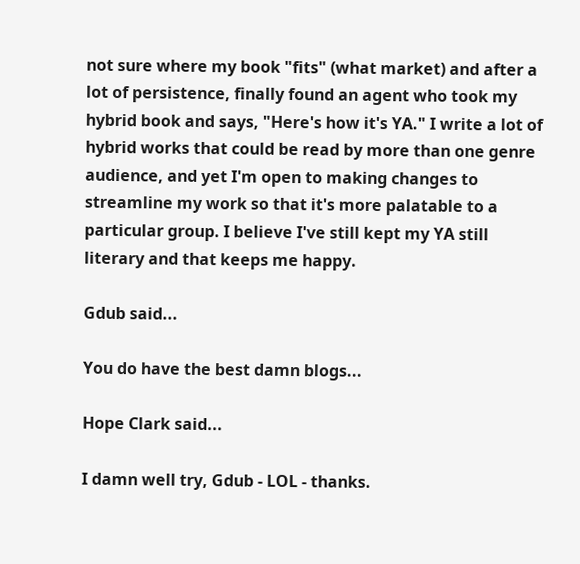not sure where my book "fits" (what market) and after a lot of persistence, finally found an agent who took my hybrid book and says, "Here's how it's YA." I write a lot of hybrid works that could be read by more than one genre audience, and yet I'm open to making changes to streamline my work so that it's more palatable to a particular group. I believe I've still kept my YA still literary and that keeps me happy.

Gdub said...

You do have the best damn blogs...

Hope Clark said...

I damn well try, Gdub - LOL - thanks.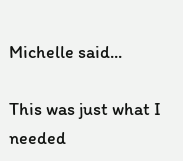Michelle said...

This was just what I needed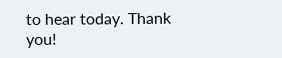to hear today. Thank you!